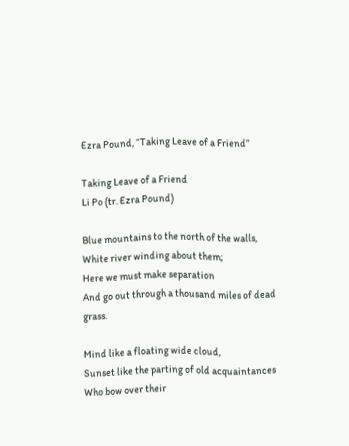Ezra Pound, “Taking Leave of a Friend”

Taking Leave of a Friend
Li Po (tr. Ezra Pound)

Blue mountains to the north of the walls,
White river winding about them;
Here we must make separation
And go out through a thousand miles of dead grass.

Mind like a floating wide cloud,
Sunset like the parting of old acquaintances
Who bow over their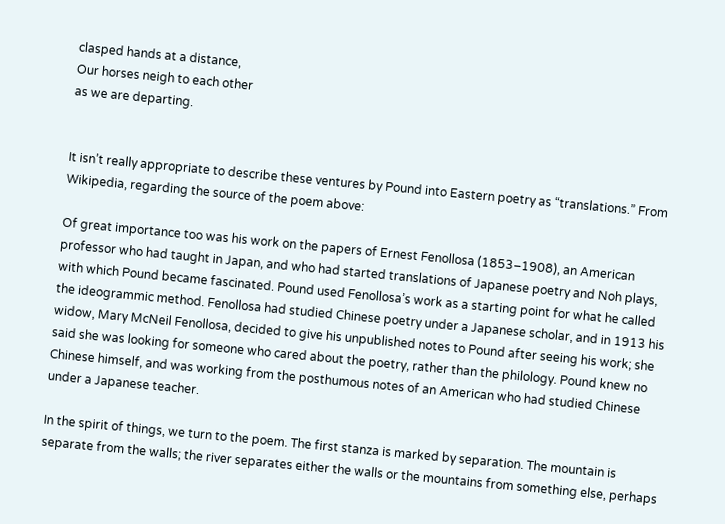clasped hands at a distance,
Our horses neigh to each other
as we are departing.


It isn’t really appropriate to describe these ventures by Pound into Eastern poetry as “translations.” From Wikipedia, regarding the source of the poem above:

Of great importance too was his work on the papers of Ernest Fenollosa (1853–1908), an American professor who had taught in Japan, and who had started translations of Japanese poetry and Noh plays, with which Pound became fascinated. Pound used Fenollosa’s work as a starting point for what he called the ideogrammic method. Fenollosa had studied Chinese poetry under a Japanese scholar, and in 1913 his widow, Mary McNeil Fenollosa, decided to give his unpublished notes to Pound after seeing his work; she said she was looking for someone who cared about the poetry, rather than the philology. Pound knew no Chinese himself, and was working from the posthumous notes of an American who had studied Chinese under a Japanese teacher.

In the spirit of things, we turn to the poem. The first stanza is marked by separation. The mountain is separate from the walls; the river separates either the walls or the mountains from something else, perhaps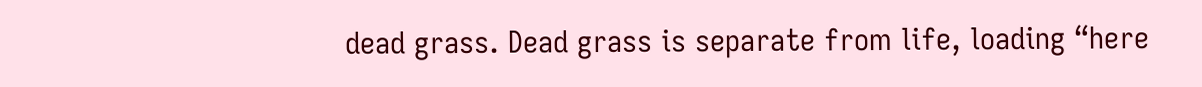dead grass. Dead grass is separate from life, loading “here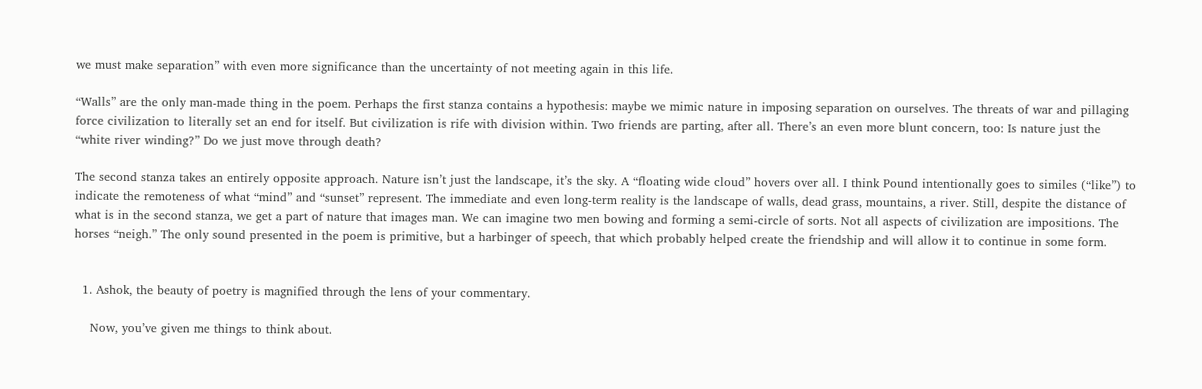we must make separation” with even more significance than the uncertainty of not meeting again in this life.

“Walls” are the only man-made thing in the poem. Perhaps the first stanza contains a hypothesis: maybe we mimic nature in imposing separation on ourselves. The threats of war and pillaging force civilization to literally set an end for itself. But civilization is rife with division within. Two friends are parting, after all. There’s an even more blunt concern, too: Is nature just the “white river winding?” Do we just move through death?

The second stanza takes an entirely opposite approach. Nature isn’t just the landscape, it’s the sky. A “floating wide cloud” hovers over all. I think Pound intentionally goes to similes (“like”) to indicate the remoteness of what “mind” and “sunset” represent. The immediate and even long-term reality is the landscape of walls, dead grass, mountains, a river. Still, despite the distance of what is in the second stanza, we get a part of nature that images man. We can imagine two men bowing and forming a semi-circle of sorts. Not all aspects of civilization are impositions. The horses “neigh.” The only sound presented in the poem is primitive, but a harbinger of speech, that which probably helped create the friendship and will allow it to continue in some form.


  1. Ashok, the beauty of poetry is magnified through the lens of your commentary.

    Now, you’ve given me things to think about.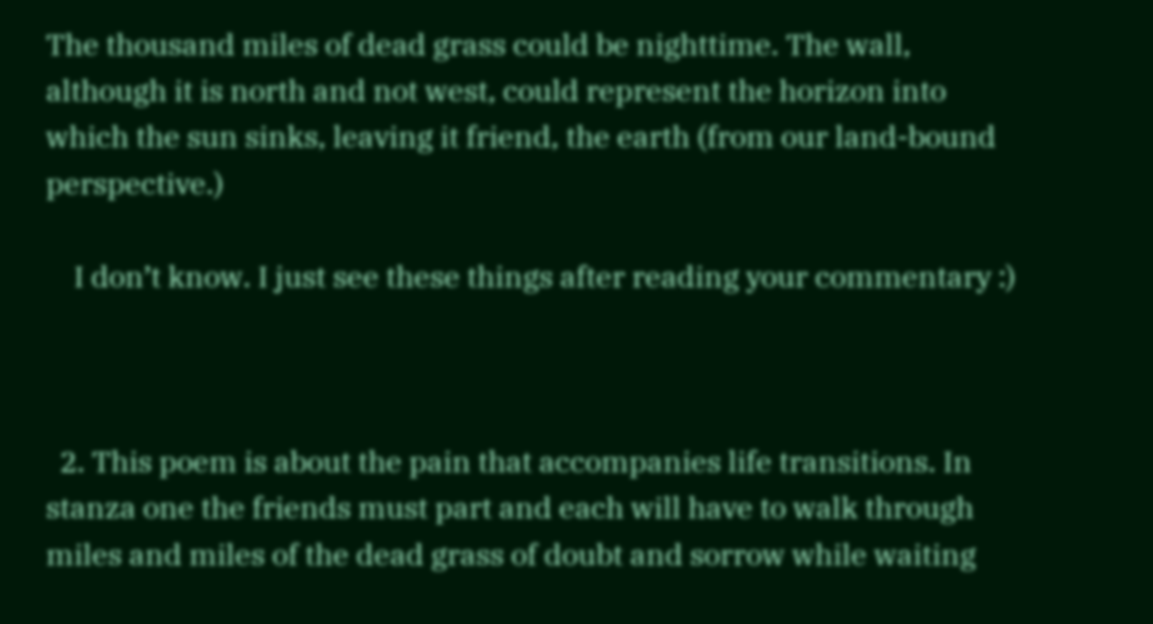The thousand miles of dead grass could be nighttime. The wall, although it is north and not west, could represent the horizon into which the sun sinks, leaving it friend, the earth (from our land-bound perspective.)

    I don’t know. I just see these things after reading your commentary :)



  2. This poem is about the pain that accompanies life transitions. In stanza one the friends must part and each will have to walk through miles and miles of the dead grass of doubt and sorrow while waiting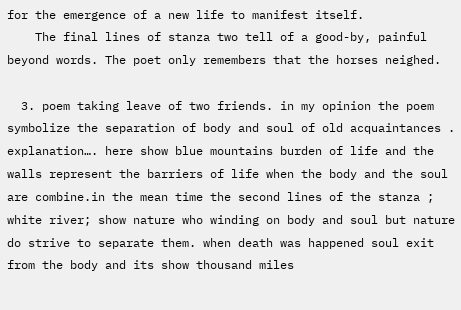for the emergence of a new life to manifest itself.
    The final lines of stanza two tell of a good-by, painful beyond words. The poet only remembers that the horses neighed.

  3. poem taking leave of two friends. in my opinion the poem symbolize the separation of body and soul of old acquaintances . explanation…. here show blue mountains burden of life and the walls represent the barriers of life when the body and the soul are combine.in the mean time the second lines of the stanza ; white river; show nature who winding on body and soul but nature do strive to separate them. when death was happened soul exit from the body and its show thousand miles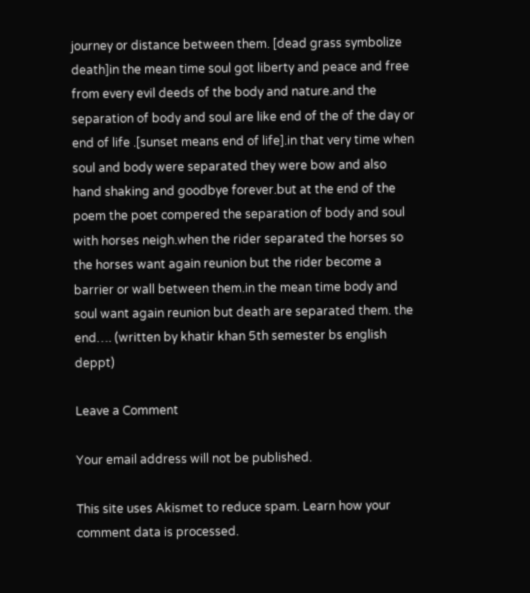journey or distance between them. [dead grass symbolize death]in the mean time soul got liberty and peace and free from every evil deeds of the body and nature.and the separation of body and soul are like end of the of the day or end of life .[sunset means end of life].in that very time when soul and body were separated they were bow and also hand shaking and goodbye forever.but at the end of the poem the poet compered the separation of body and soul with horses neigh.when the rider separated the horses so the horses want again reunion but the rider become a barrier or wall between them.in the mean time body and soul want again reunion but death are separated them. the end…. (written by khatir khan 5th semester bs english deppt)

Leave a Comment

Your email address will not be published.

This site uses Akismet to reduce spam. Learn how your comment data is processed.